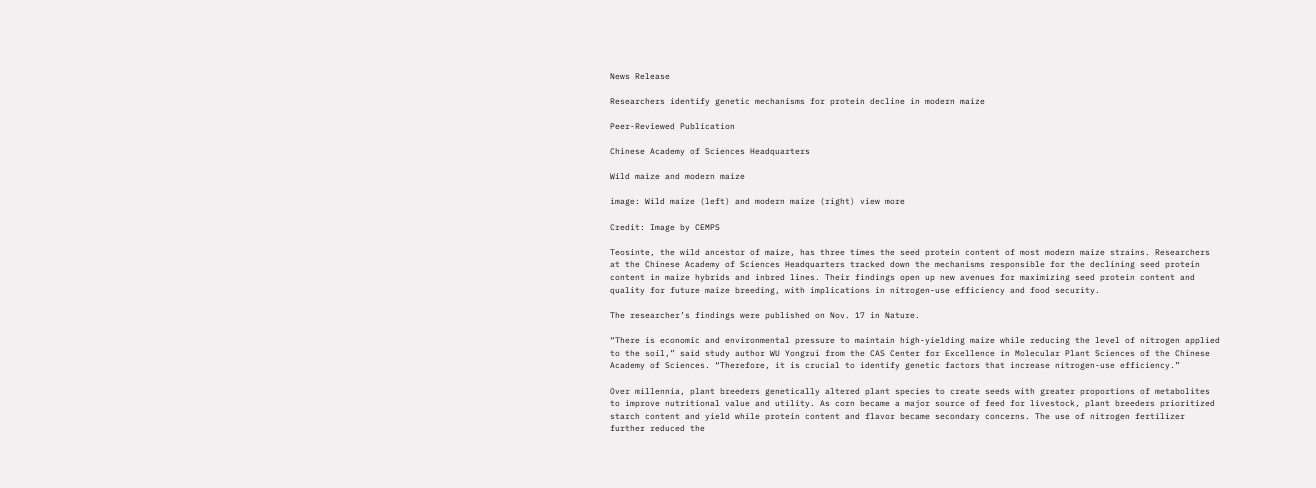News Release

Researchers identify genetic mechanisms for protein decline in modern maize

Peer-Reviewed Publication

Chinese Academy of Sciences Headquarters

Wild maize and modern maize

image: Wild maize (left) and modern maize (right) view more

Credit: Image by CEMPS

Teosinte, the wild ancestor of maize, has three times the seed protein content of most modern maize strains. Researchers at the Chinese Academy of Sciences Headquarters tracked down the mechanisms responsible for the declining seed protein content in maize hybrids and inbred lines. Their findings open up new avenues for maximizing seed protein content and quality for future maize breeding, with implications in nitrogen-use efficiency and food security.

The researcher’s findings were published on Nov. 17 in Nature.

“There is economic and environmental pressure to maintain high-yielding maize while reducing the level of nitrogen applied to the soil,” said study author WU Yongrui from the CAS Center for Excellence in Molecular Plant Sciences of the Chinese Academy of Sciences. “Therefore, it is crucial to identify genetic factors that increase nitrogen-use efficiency.”

Over millennia, plant breeders genetically altered plant species to create seeds with greater proportions of metabolites to improve nutritional value and utility. As corn became a major source of feed for livestock, plant breeders prioritized starch content and yield while protein content and flavor became secondary concerns. The use of nitrogen fertilizer further reduced the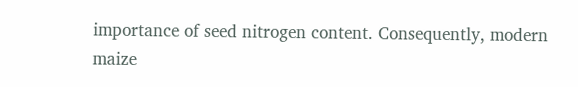importance of seed nitrogen content. Consequently, modern maize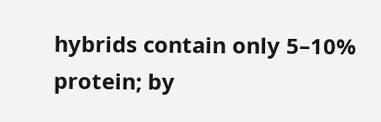hybrids contain only 5–10% protein; by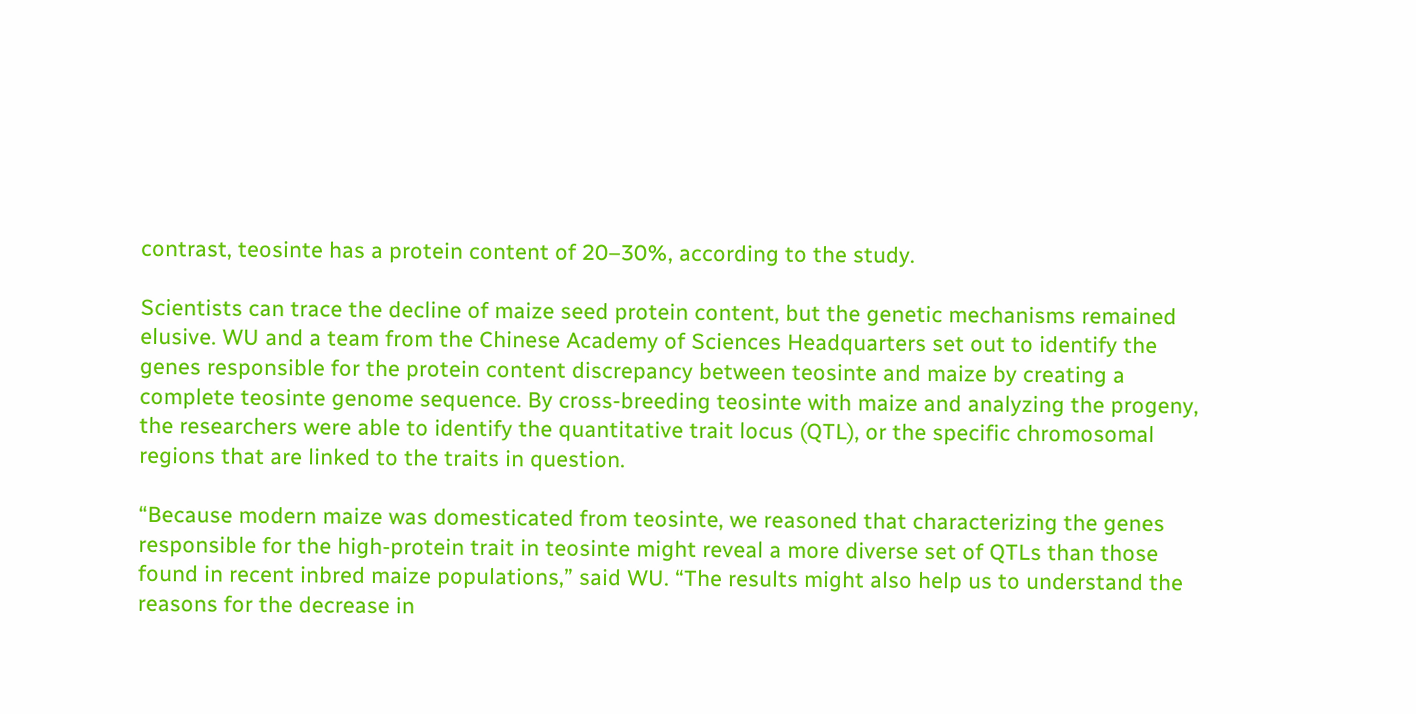contrast, teosinte has a protein content of 20–30%, according to the study.

Scientists can trace the decline of maize seed protein content, but the genetic mechanisms remained elusive. WU and a team from the Chinese Academy of Sciences Headquarters set out to identify the genes responsible for the protein content discrepancy between teosinte and maize by creating a complete teosinte genome sequence. By cross-breeding teosinte with maize and analyzing the progeny, the researchers were able to identify the quantitative trait locus (QTL), or the specific chromosomal regions that are linked to the traits in question.

“Because modern maize was domesticated from teosinte, we reasoned that characterizing the genes responsible for the high-protein trait in teosinte might reveal a more diverse set of QTLs than those found in recent inbred maize populations,” said WU. “The results might also help us to understand the reasons for the decrease in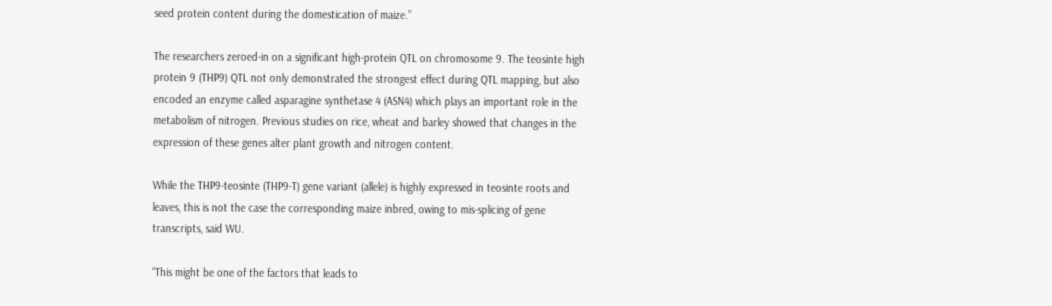seed protein content during the domestication of maize.”

The researchers zeroed-in on a significant high-protein QTL on chromosome 9. The teosinte high protein 9 (THP9) QTL not only demonstrated the strongest effect during QTL mapping, but also encoded an enzyme called asparagine synthetase 4 (ASN4) which plays an important role in the metabolism of nitrogen. Previous studies on rice, wheat and barley showed that changes in the expression of these genes alter plant growth and nitrogen content.

While the THP9-teosinte (THP9-T) gene variant (allele) is highly expressed in teosinte roots and leaves, this is not the case the corresponding maize inbred, owing to mis-splicing of gene transcripts, said WU.

“This might be one of the factors that leads to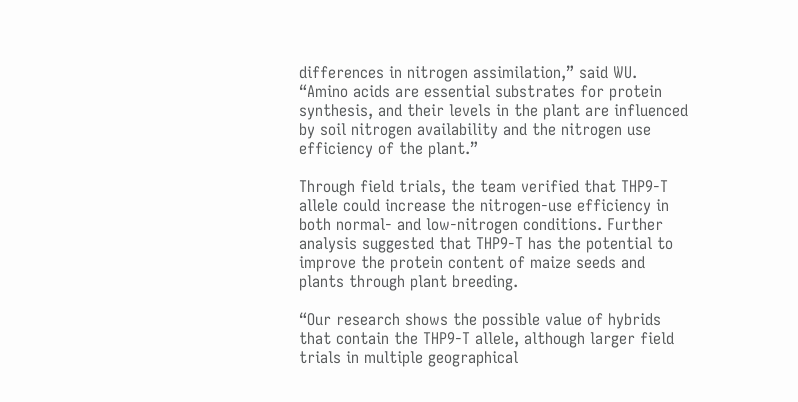differences in nitrogen assimilation,” said WU. “Amino acids are essential substrates for protein synthesis, and their levels in the plant are influenced by soil nitrogen availability and the nitrogen use efficiency of the plant.”

Through field trials, the team verified that THP9-T allele could increase the nitrogen-use efficiency in both normal- and low-nitrogen conditions. Further analysis suggested that THP9-T has the potential to improve the protein content of maize seeds and plants through plant breeding.

“Our research shows the possible value of hybrids that contain the THP9-T allele, although larger field trials in multiple geographical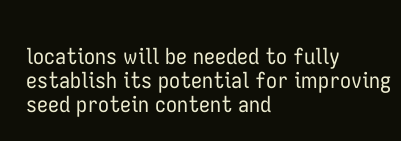locations will be needed to fully establish its potential for improving seed protein content and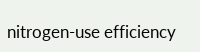nitrogen-use efficiency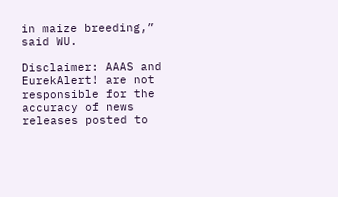in maize breeding,” said WU.

Disclaimer: AAAS and EurekAlert! are not responsible for the accuracy of news releases posted to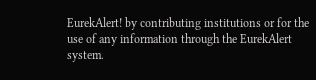EurekAlert! by contributing institutions or for the use of any information through the EurekAlert system.